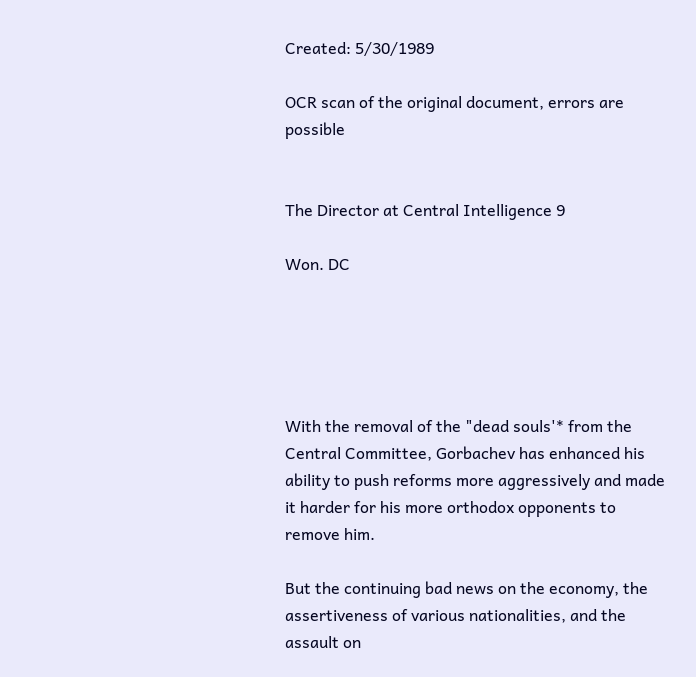Created: 5/30/1989

OCR scan of the original document, errors are possible


The Director at Central Intelligence 9

Won. DC





With the removal of the "dead souls'* from the Central Committee, Gorbachev has enhanced his ability to push reforms more aggressively and made it harder for his more orthodox opponents to remove him.

But the continuing bad news on the economy, the assertiveness of various nationalities, and the assault on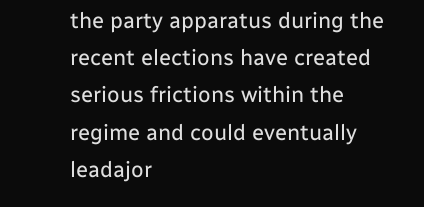the party apparatus during the recent elections have created serious frictions within the regime and could eventually leadajor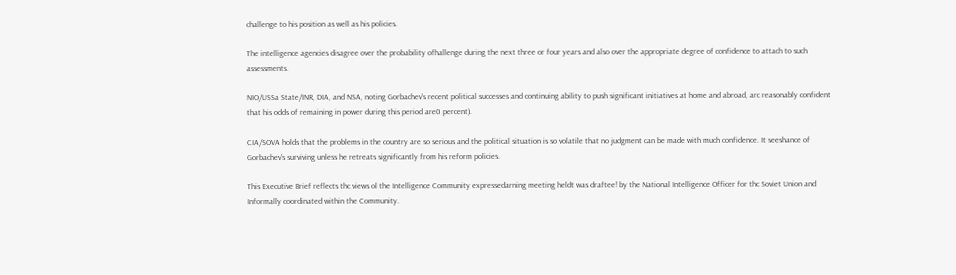challenge to his position as well as his policies.

The intelligence agencies disagree over the probability ofhallenge during the next three or four years and also over the appropriate degree of confidence to attach to such assessments.

NIO/USSa State/INR, DIA, and NSA, noting Gorbachev's recent political successes and continuing ability to push significant initiatives at home and abroad, arc reasonably confident that his odds of remaining in power during this period are0 percent).

CIA/SOVA holds that the problems in the country are so serious and the political situation is so volatile that no judgment can be made with much confidence. It seeshance of Gorbachev's surviving unless he retreats significantly from his reform policies.

This Executive Brief reflects thc views ol the Intelligence Community expressedarning meeting heldt was draftee! by the National Intelligence Officer for thc Soviet Union and Informally coordinated within the Community.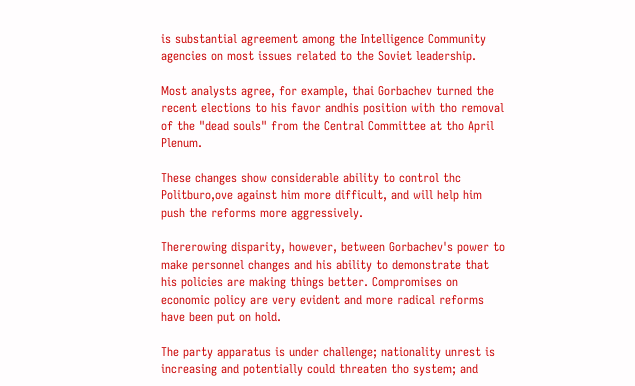is substantial agreement among the Intelligence Community agencies on most issues related to the Soviet leadership.

Most analysts agree, for example, thai Gorbachev turned the recent elections to his favor andhis position with tho removal of the "dead souls" from the Central Committee at tho April Plenum.

These changes show considerable ability to control thc Politburo,ove against him more difficult, and will help him push the reforms more aggressively.

Thererowing disparity, however, between Gorbachev's power to make personnel changes and his ability to demonstrate that his policies are making things better. Compromises on economic policy are very evident and more radical reforms have been put on hold.

The party apparatus is under challenge; nationality unrest is increasing and potentially could threaten tho system; and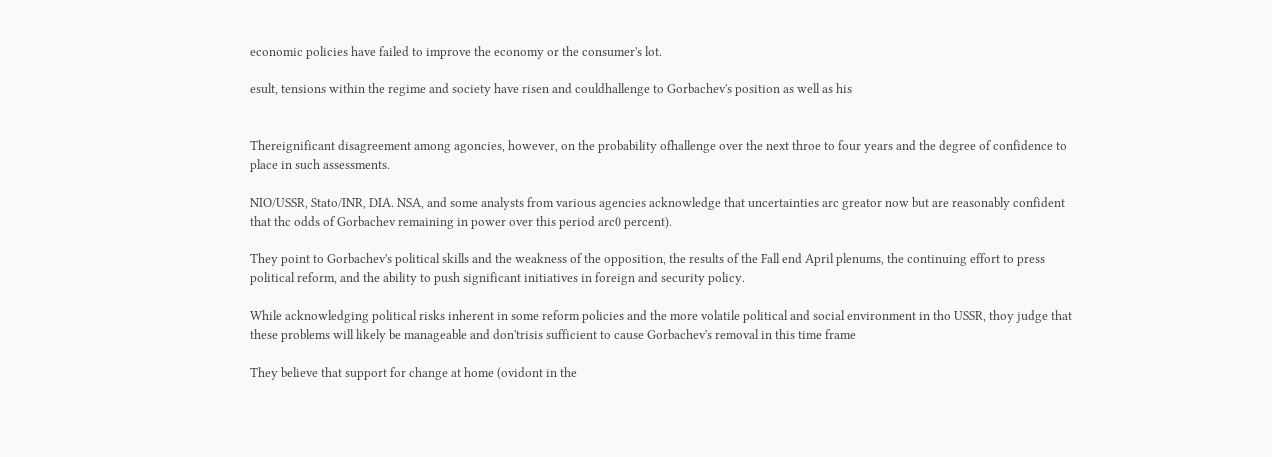economic policies have failed to improve the economy or the consumer's lot.

esult, tensions within the regime and society have risen and couldhallenge to Gorbachev's position as well as his


Thereignificant disagreement among agoncies, however, on the probability ofhallenge over the next throe to four years and the degree of confidence to place in such assessments.

NIO/USSR, Stato/INR, DIA. NSA, and some analysts from various agencies acknowledge that uncertainties arc greator now but are reasonably confident that thc odds of Gorbachev remaining in power over this period arc0 percent).

They point to Gorbachev's political skills and the weakness of the opposition, the results of the Fall end April plenums, the continuing effort to press political reform, and the ability to push significant initiatives in foreign and security policy.

While acknowledging political risks inherent in some reform policies and the more volatile political and social environment in tho USSR, thoy judge that these problems will likely be manageable and don'trisis sufficient to cause Gorbachev's removal in this time frame

They believe that support for change at home (ovidont in the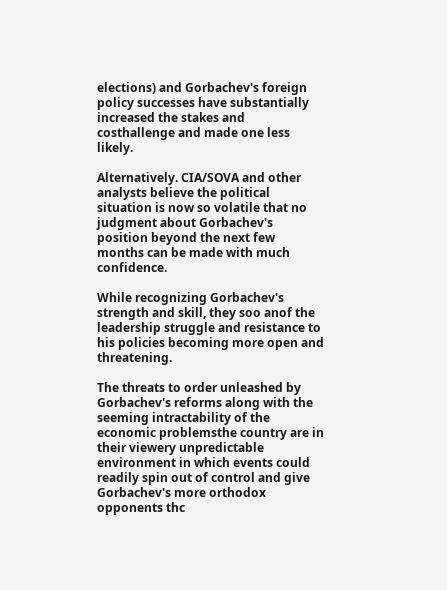elections) and Gorbachev's foreign policy successes have substantially increased the stakes and costhallenge and made one less likely.

Alternatively. CIA/SOVA and other analysts believe the political situation is now so volatile that no judgment about Gorbachev's position beyond the next few months can be made with much confidence.

While recognizing Gorbachev's strength and skill, they soo anof the leadership struggle and resistance to his policies becoming more open and threatening.

The threats to order unleashed by Gorbachev's reforms along with the seeming intractability of the economic problemsthe country are in their viewery unpredictable environment in which events could readily spin out of control and give Gorbachev's more orthodox opponents thc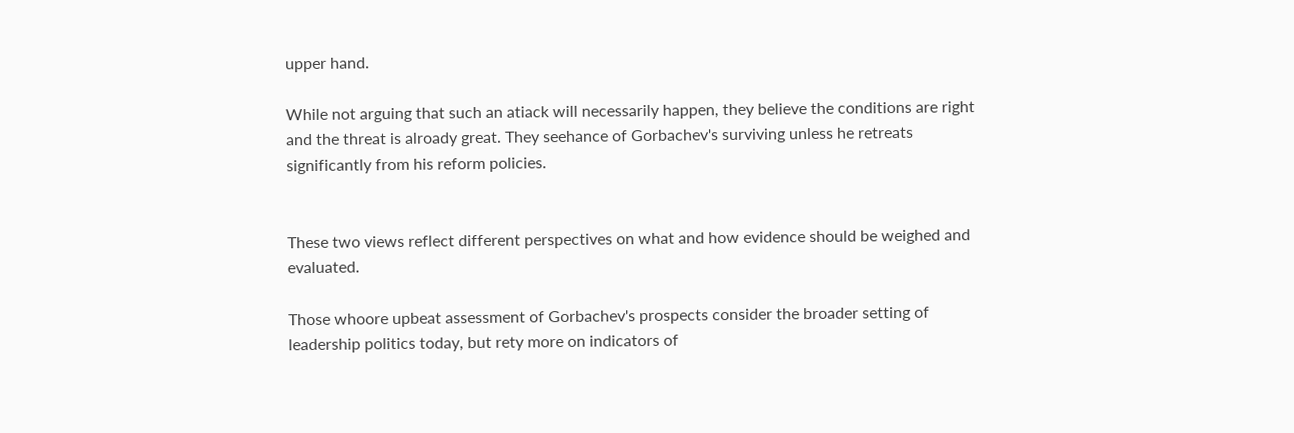upper hand.

While not arguing that such an atiack will necessarily happen, they believe the conditions are right and the threat is alroady great. They seehance of Gorbachev's surviving unless he retreats significantly from his reform policies.


These two views reflect different perspectives on what and how evidence should be weighed and evaluated.

Those whoore upbeat assessment of Gorbachev's prospects consider the broader setting of leadership politics today, but rety more on indicators of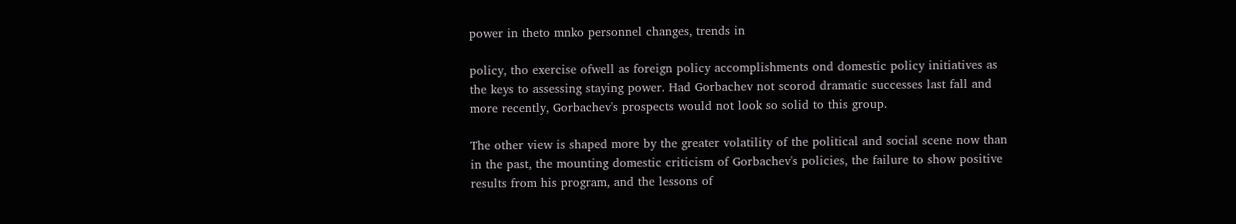power in theto mnko personnel changes, trends in

policy, tho exercise ofwell as foreign policy accomplishments ond domestic policy initiatives as the keys to assessing staying power. Had Gorbachev not scorod dramatic successes last fall and more recently, Gorbachev's prospects would not look so solid to this group.

The other view is shaped more by the greater volatility of the political and social scene now than in the past, the mounting domestic criticism of Gorbachev's policies, the failure to show positive results from his program, and the lessons of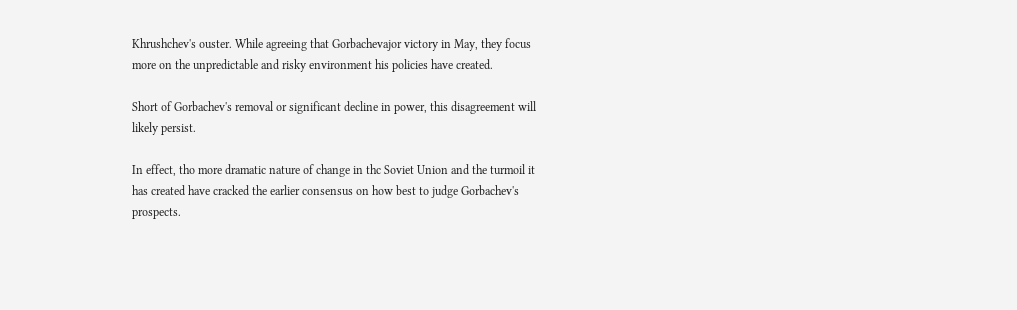Khrushchev's ouster. While agreeing that Gorbachevajor victory in May, they focus more on the unpredictable and risky environment his policies have created.

Short of Gorbachev's removal or significant decline in power, this disagreement will likely persist.

In effect, tho more dramatic nature of change in thc Soviet Union and the turmoil it has created have cracked the earlier consensus on how best to judge Gorbachev's prospects.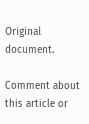Original document.

Comment about this article or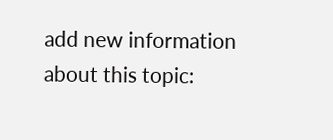add new information about this topic: